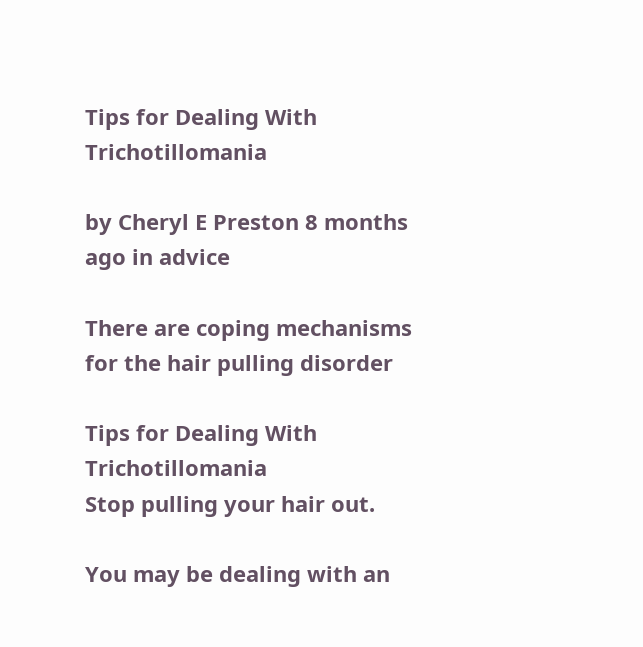Tips for Dealing With Trichotillomania

by Cheryl E Preston 8 months ago in advice

There are coping mechanisms for the hair pulling disorder

Tips for Dealing With Trichotillomania
Stop pulling your hair out.

You may be dealing with an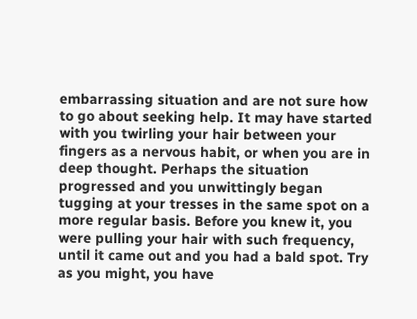embarrassing situation and are not sure how to go about seeking help. It may have started with you twirling your hair between your fingers as a nervous habit, or when you are in deep thought. Perhaps the situation progressed and you unwittingly began tugging at your tresses in the same spot on a more regular basis. Before you knew it, you were pulling your hair with such frequency, until it came out and you had a bald spot. Try as you might, you have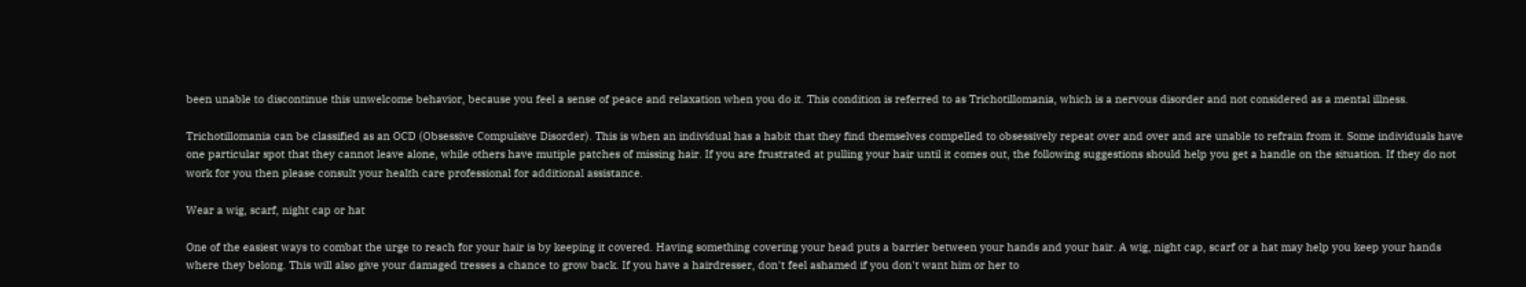been unable to discontinue this unwelcome behavior, because you feel a sense of peace and relaxation when you do it. This condition is referred to as Trichotillomania, which is a nervous disorder and not considered as a mental illness.

Trichotillomania can be classified as an OCD (Obsessive Compulsive Disorder). This is when an individual has a habit that they find themselves compelled to obsessively repeat over and over and are unable to refrain from it. Some individuals have one particular spot that they cannot leave alone, while others have mutiple patches of missing hair. If you are frustrated at pulling your hair until it comes out, the following suggestions should help you get a handle on the situation. If they do not work for you then please consult your health care professional for additional assistance.

Wear a wig, scarf, night cap or hat

One of the easiest ways to combat the urge to reach for your hair is by keeping it covered. Having something covering your head puts a barrier between your hands and your hair. A wig, night cap, scarf or a hat may help you keep your hands where they belong. This will also give your damaged tresses a chance to grow back. If you have a hairdresser, don't feel ashamed if you don't want him or her to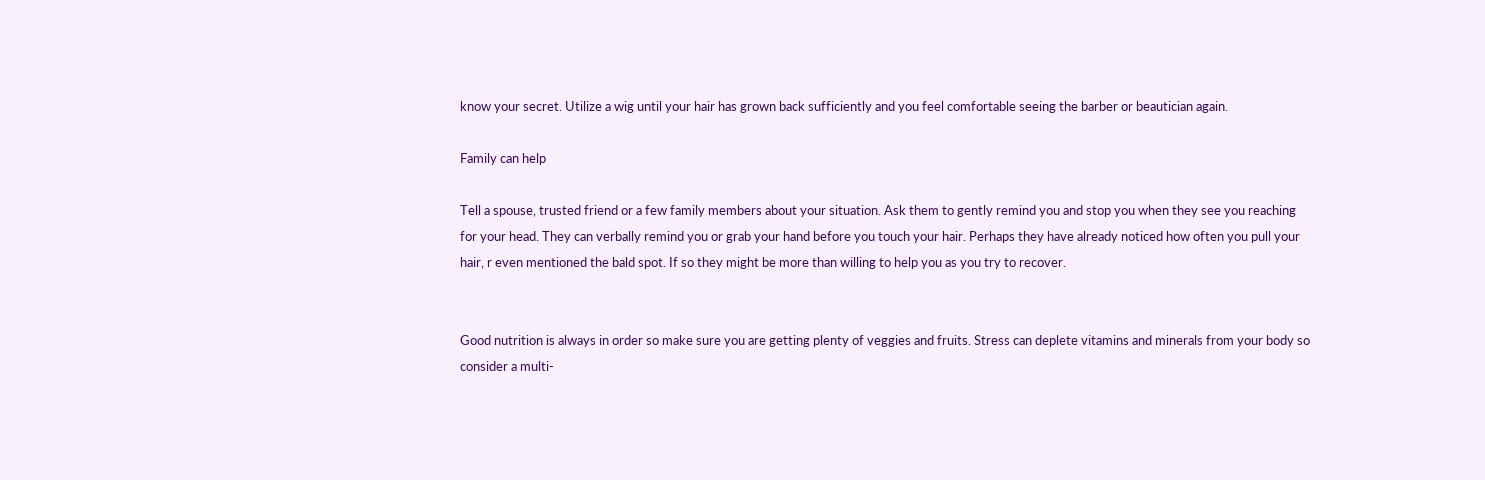know your secret. Utilize a wig until your hair has grown back sufficiently and you feel comfortable seeing the barber or beautician again.

Family can help

Tell a spouse, trusted friend or a few family members about your situation. Ask them to gently remind you and stop you when they see you reaching for your head. They can verbally remind you or grab your hand before you touch your hair. Perhaps they have already noticed how often you pull your hair, r even mentioned the bald spot. If so they might be more than willing to help you as you try to recover.


Good nutrition is always in order so make sure you are getting plenty of veggies and fruits. Stress can deplete vitamins and minerals from your body so consider a multi-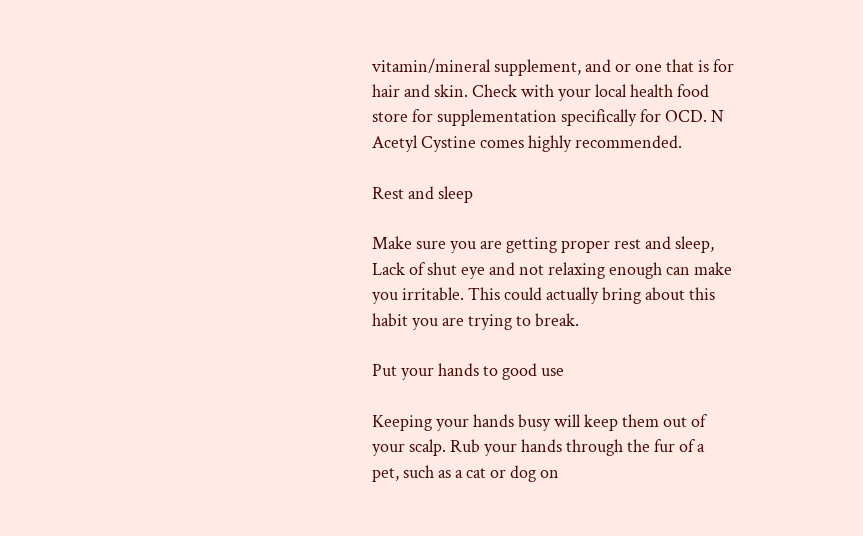vitamin/mineral supplement, and or one that is for hair and skin. Check with your local health food store for supplementation specifically for OCD. N Acetyl Cystine comes highly recommended.

Rest and sleep

Make sure you are getting proper rest and sleep, Lack of shut eye and not relaxing enough can make you irritable. This could actually bring about this habit you are trying to break.

Put your hands to good use

Keeping your hands busy will keep them out of your scalp. Rub your hands through the fur of a pet, such as a cat or dog on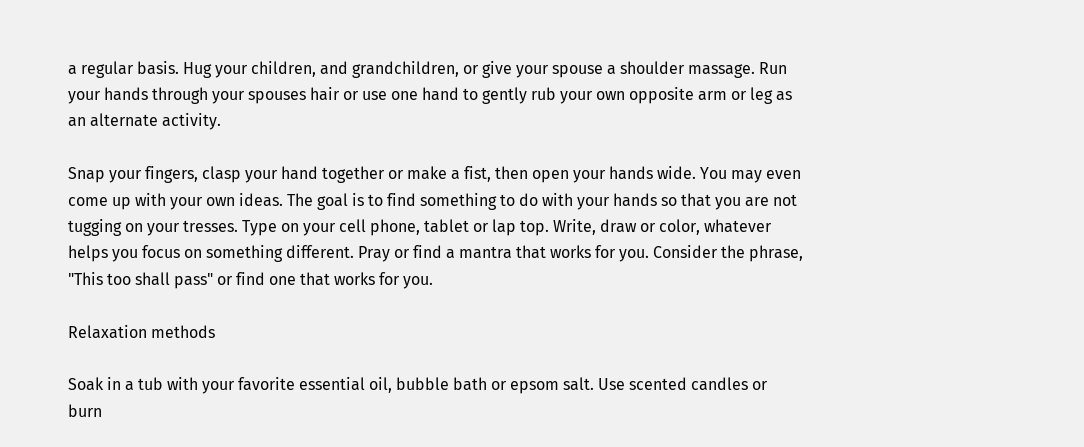a regular basis. Hug your children, and grandchildren, or give your spouse a shoulder massage. Run your hands through your spouses hair or use one hand to gently rub your own opposite arm or leg as an alternate activity.

Snap your fingers, clasp your hand together or make a fist, then open your hands wide. You may even come up with your own ideas. The goal is to find something to do with your hands so that you are not tugging on your tresses. Type on your cell phone, tablet or lap top. Write, draw or color, whatever helps you focus on something different. Pray or find a mantra that works for you. Consider the phrase, "This too shall pass" or find one that works for you.

Relaxation methods

Soak in a tub with your favorite essential oil, bubble bath or epsom salt. Use scented candles or burn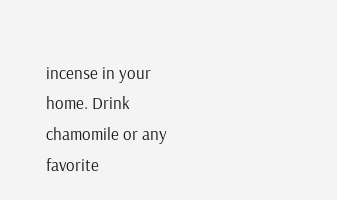incense in your home. Drink chamomile or any favorite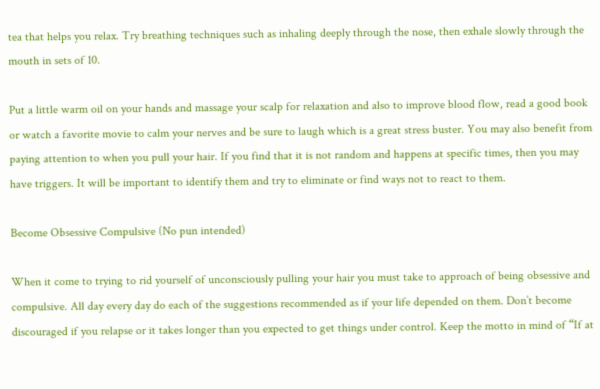tea that helps you relax. Try breathing techniques such as inhaling deeply through the nose, then exhale slowly through the mouth in sets of 10.

Put a little warm oil on your hands and massage your scalp for relaxation and also to improve blood flow, read a good book or watch a favorite movie to calm your nerves and be sure to laugh which is a great stress buster. You may also benefit from paying attention to when you pull your hair. If you find that it is not random and happens at specific times, then you may have triggers. It will be important to identify them and try to eliminate or find ways not to react to them.

Become Obsessive Compulsive (No pun intended)

When it come to trying to rid yourself of unconsciously pulling your hair you must take to approach of being obsessive and compulsive. All day every day do each of the suggestions recommended as if your life depended on them. Don’t become discouraged if you relapse or it takes longer than you expected to get things under control. Keep the motto in mind of “If at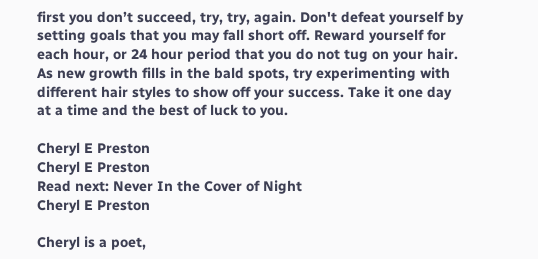first you don’t succeed, try, try, again. Don't defeat yourself by setting goals that you may fall short off. Reward yourself for each hour, or 24 hour period that you do not tug on your hair. As new growth fills in the bald spots, try experimenting with different hair styles to show off your success. Take it one day at a time and the best of luck to you.

Cheryl E Preston
Cheryl E Preston
Read next: Never In the Cover of Night
Cheryl E Preston

Cheryl is a poet,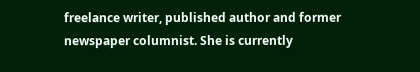freelance writer, published author and former newspaper columnist. She is currently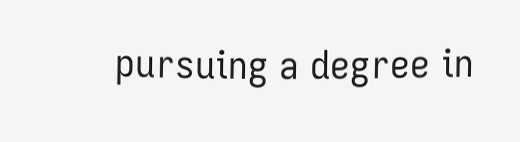pursuing a degree in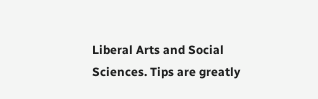Liberal Arts and Social Sciences. Tips are greatly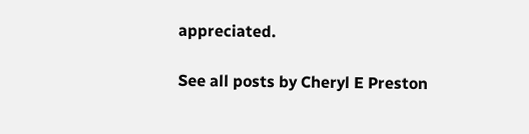appreciated.

See all posts by Cheryl E Preston